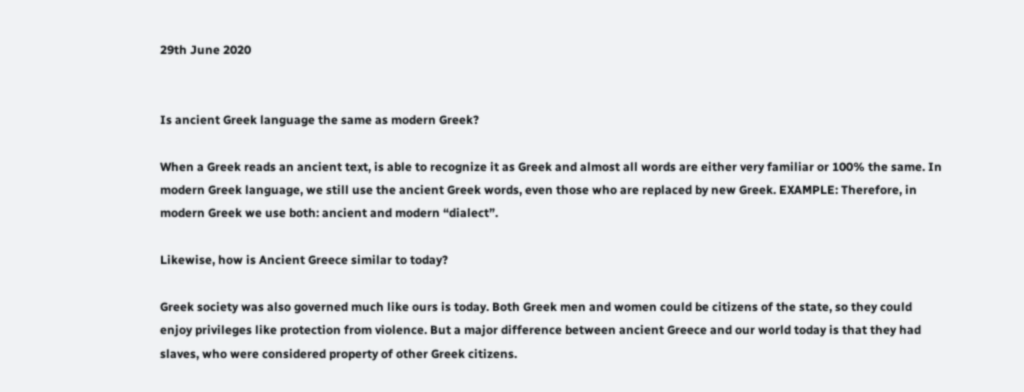29th June 2020


Is ancient Greek language the same as modern Greek?

When a Greek reads an ancient text, is able to recognize it as Greek and almost all words are either very familiar or 100% the same. In modern Greek language, we still use the ancient Greek words, even those who are replaced by new Greek. EXAMPLE: Therefore, in modern Greek we use both: ancient and modern “dialect”.

Likewise, how is Ancient Greece similar to today?

Greek society was also governed much like ours is today. Both Greek men and women could be citizens of the state, so they could enjoy privileges like protection from violence. But a major difference between ancient Greece and our world today is that they had slaves, who were considered property of other Greek citizens.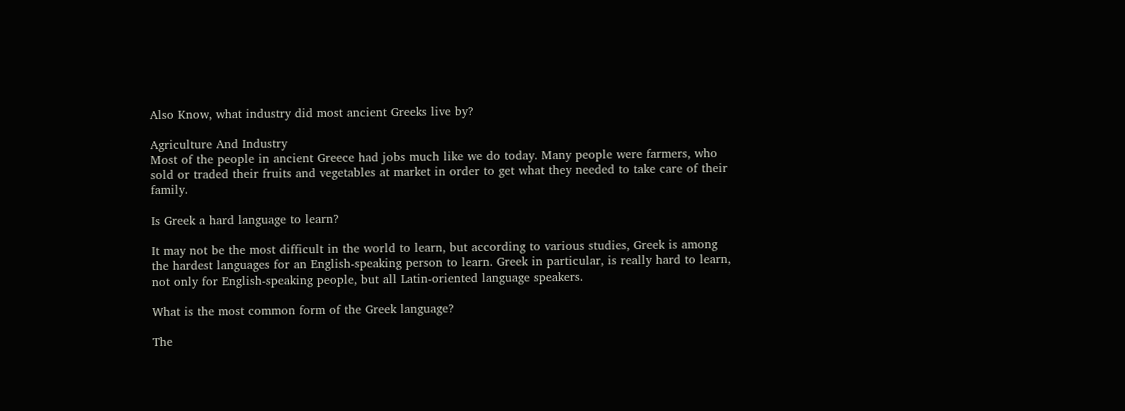Also Know, what industry did most ancient Greeks live by?

Agriculture And Industry
Most of the people in ancient Greece had jobs much like we do today. Many people were farmers, who sold or traded their fruits and vegetables at market in order to get what they needed to take care of their family.

Is Greek a hard language to learn?

It may not be the most difficult in the world to learn, but according to various studies, Greek is among the hardest languages for an English-speaking person to learn. Greek in particular, is really hard to learn, not only for English-speaking people, but all Latin-oriented language speakers.

What is the most common form of the Greek language?

The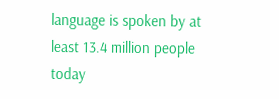language is spoken by at least 13.4 million people today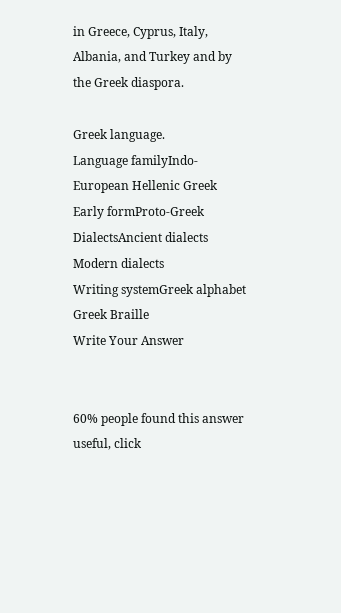in Greece, Cyprus, Italy, Albania, and Turkey and by the Greek diaspora.

Greek language.
Language familyIndo-European Hellenic Greek
Early formProto-Greek
DialectsAncient dialects Modern dialects
Writing systemGreek alphabet Greek Braille
Write Your Answer


60% people found this answer useful, click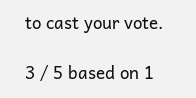to cast your vote.

3 / 5 based on 1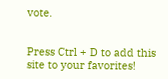vote.


Press Ctrl + D to add this site to your favorites!